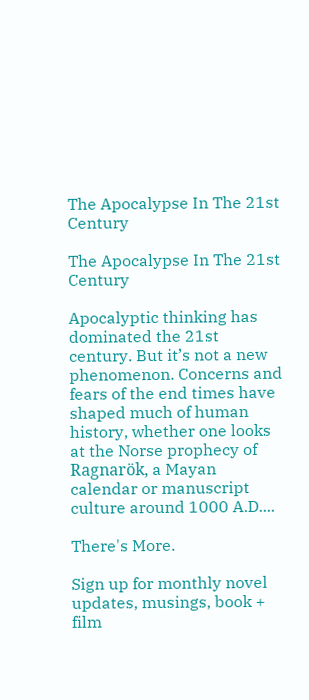The Apocalypse In The 21st Century

The Apocalypse In The 21st Century

Apocalyptic thinking has dominated the 21st century. But it’s not a new phenomenon. Concerns and fears of the end times have shaped much of human history, whether one looks at the Norse prophecy of Ragnarök, a Mayan calendar or manuscript culture around 1000 A.D....

There's More.

Sign up for monthly novel updates, musings, book + film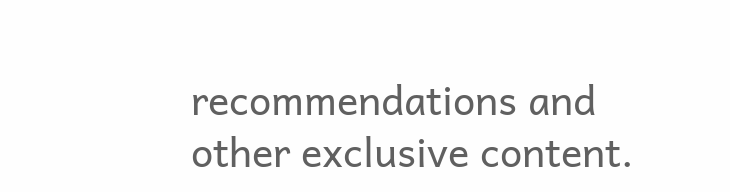recommendations and other exclusive content.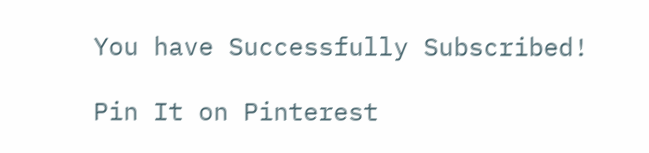You have Successfully Subscribed!

Pin It on Pinterest